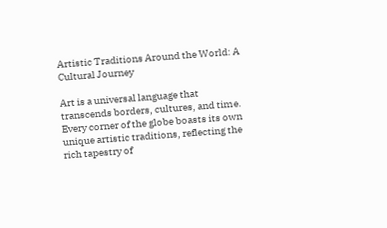Artistic Traditions Around the World: A Cultural Journey

Art is a universal language that transcends borders, cultures, and time. Every corner of the globe boasts its own unique artistic traditions, reflecting the rich tapestry of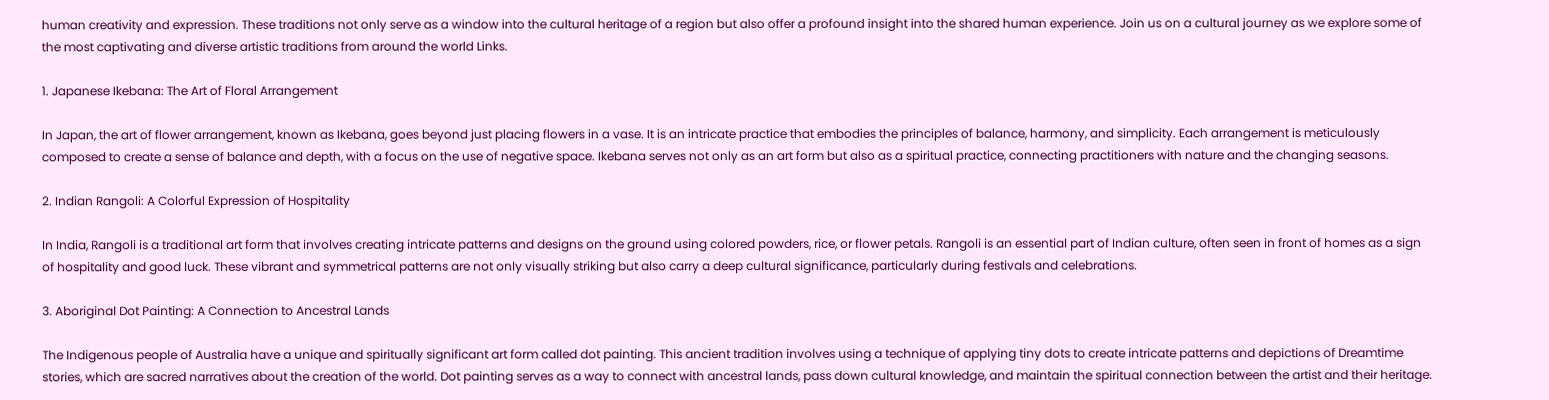human creativity and expression. These traditions not only serve as a window into the cultural heritage of a region but also offer a profound insight into the shared human experience. Join us on a cultural journey as we explore some of the most captivating and diverse artistic traditions from around the world Links.

1. Japanese Ikebana: The Art of Floral Arrangement

In Japan, the art of flower arrangement, known as Ikebana, goes beyond just placing flowers in a vase. It is an intricate practice that embodies the principles of balance, harmony, and simplicity. Each arrangement is meticulously composed to create a sense of balance and depth, with a focus on the use of negative space. Ikebana serves not only as an art form but also as a spiritual practice, connecting practitioners with nature and the changing seasons.

2. Indian Rangoli: A Colorful Expression of Hospitality

In India, Rangoli is a traditional art form that involves creating intricate patterns and designs on the ground using colored powders, rice, or flower petals. Rangoli is an essential part of Indian culture, often seen in front of homes as a sign of hospitality and good luck. These vibrant and symmetrical patterns are not only visually striking but also carry a deep cultural significance, particularly during festivals and celebrations.

3. Aboriginal Dot Painting: A Connection to Ancestral Lands

The Indigenous people of Australia have a unique and spiritually significant art form called dot painting. This ancient tradition involves using a technique of applying tiny dots to create intricate patterns and depictions of Dreamtime stories, which are sacred narratives about the creation of the world. Dot painting serves as a way to connect with ancestral lands, pass down cultural knowledge, and maintain the spiritual connection between the artist and their heritage.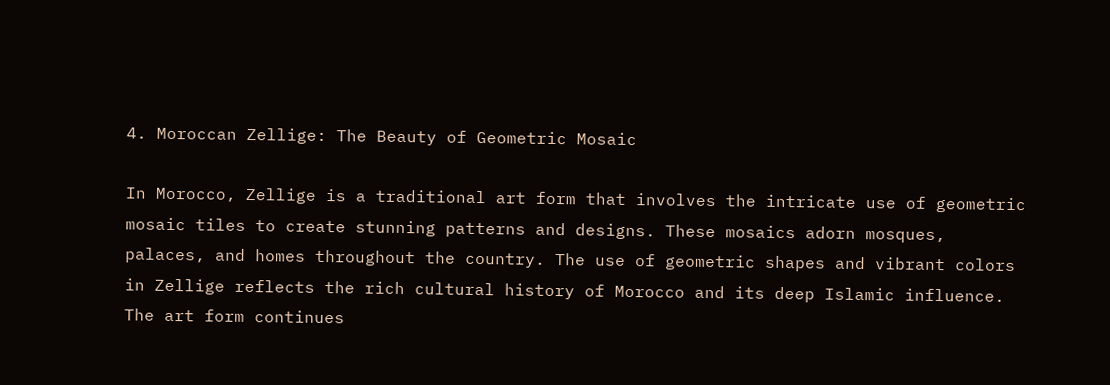4. Moroccan Zellige: The Beauty of Geometric Mosaic

In Morocco, Zellige is a traditional art form that involves the intricate use of geometric mosaic tiles to create stunning patterns and designs. These mosaics adorn mosques, palaces, and homes throughout the country. The use of geometric shapes and vibrant colors in Zellige reflects the rich cultural history of Morocco and its deep Islamic influence. The art form continues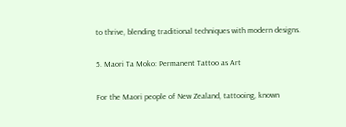to thrive, blending traditional techniques with modern designs.

5. Maori Ta Moko: Permanent Tattoo as Art

For the Maori people of New Zealand, tattooing, known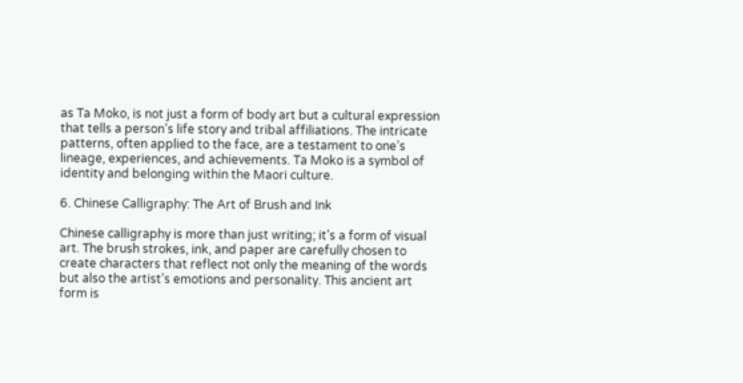as Ta Moko, is not just a form of body art but a cultural expression that tells a person’s life story and tribal affiliations. The intricate patterns, often applied to the face, are a testament to one’s lineage, experiences, and achievements. Ta Moko is a symbol of identity and belonging within the Maori culture.

6. Chinese Calligraphy: The Art of Brush and Ink

Chinese calligraphy is more than just writing; it’s a form of visual art. The brush strokes, ink, and paper are carefully chosen to create characters that reflect not only the meaning of the words but also the artist’s emotions and personality. This ancient art form is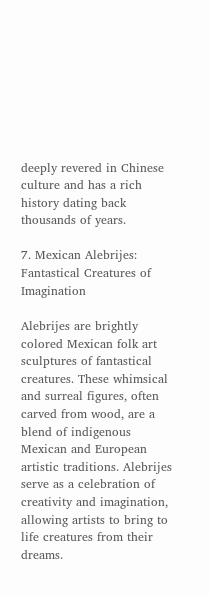deeply revered in Chinese culture and has a rich history dating back thousands of years.

7. Mexican Alebrijes: Fantastical Creatures of Imagination

Alebrijes are brightly colored Mexican folk art sculptures of fantastical creatures. These whimsical and surreal figures, often carved from wood, are a blend of indigenous Mexican and European artistic traditions. Alebrijes serve as a celebration of creativity and imagination, allowing artists to bring to life creatures from their dreams.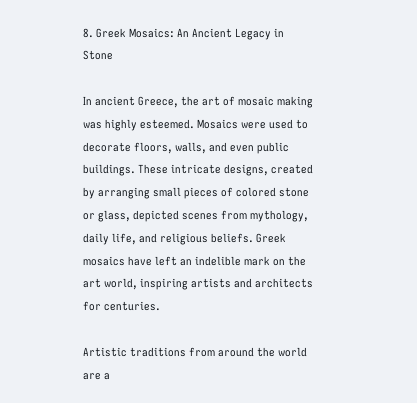8. Greek Mosaics: An Ancient Legacy in Stone

In ancient Greece, the art of mosaic making was highly esteemed. Mosaics were used to decorate floors, walls, and even public buildings. These intricate designs, created by arranging small pieces of colored stone or glass, depicted scenes from mythology, daily life, and religious beliefs. Greek mosaics have left an indelible mark on the art world, inspiring artists and architects for centuries.

Artistic traditions from around the world are a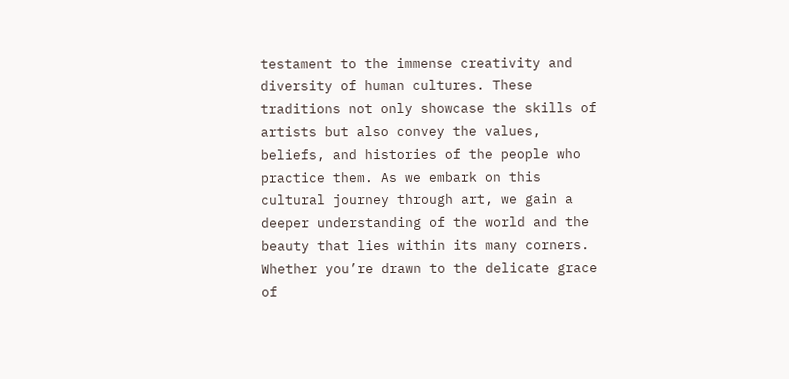testament to the immense creativity and diversity of human cultures. These traditions not only showcase the skills of artists but also convey the values, beliefs, and histories of the people who practice them. As we embark on this cultural journey through art, we gain a deeper understanding of the world and the beauty that lies within its many corners. Whether you’re drawn to the delicate grace of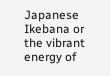Japanese Ikebana or the vibrant energy of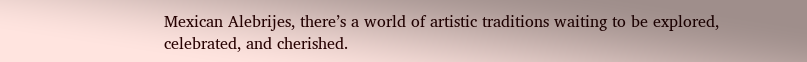Mexican Alebrijes, there’s a world of artistic traditions waiting to be explored, celebrated, and cherished.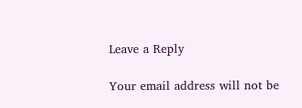Leave a Reply

Your email address will not be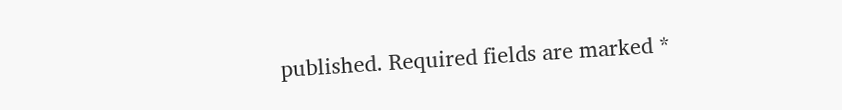published. Required fields are marked *